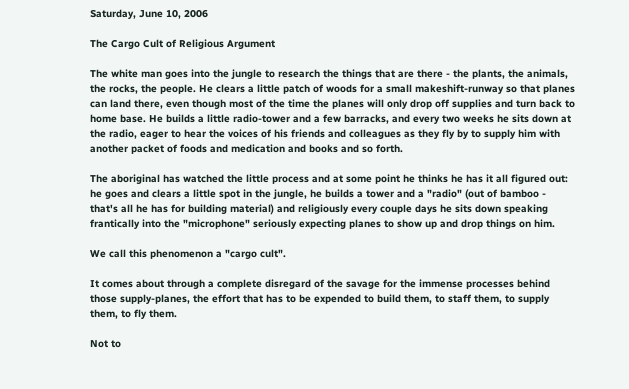Saturday, June 10, 2006

The Cargo Cult of Religious Argument

The white man goes into the jungle to research the things that are there - the plants, the animals, the rocks, the people. He clears a little patch of woods for a small makeshift-runway so that planes can land there, even though most of the time the planes will only drop off supplies and turn back to home base. He builds a little radio-tower and a few barracks, and every two weeks he sits down at the radio, eager to hear the voices of his friends and colleagues as they fly by to supply him with another packet of foods and medication and books and so forth.

The aboriginal has watched the little process and at some point he thinks he has it all figured out: he goes and clears a little spot in the jungle, he builds a tower and a "radio" (out of bamboo - that's all he has for building material) and religiously every couple days he sits down speaking frantically into the "microphone" seriously expecting planes to show up and drop things on him.

We call this phenomenon a "cargo cult".

It comes about through a complete disregard of the savage for the immense processes behind those supply-planes, the effort that has to be expended to build them, to staff them, to supply them, to fly them.

Not to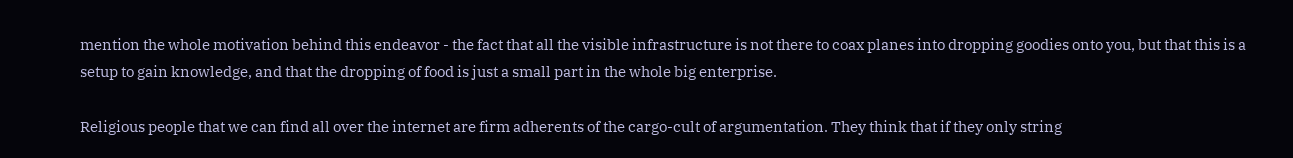mention the whole motivation behind this endeavor - the fact that all the visible infrastructure is not there to coax planes into dropping goodies onto you, but that this is a setup to gain knowledge, and that the dropping of food is just a small part in the whole big enterprise.

Religious people that we can find all over the internet are firm adherents of the cargo-cult of argumentation. They think that if they only string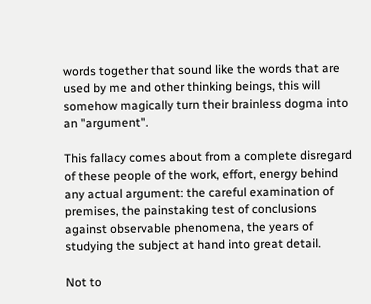words together that sound like the words that are used by me and other thinking beings, this will somehow magically turn their brainless dogma into an "argument".

This fallacy comes about from a complete disregard of these people of the work, effort, energy behind any actual argument: the careful examination of premises, the painstaking test of conclusions against observable phenomena, the years of studying the subject at hand into great detail.

Not to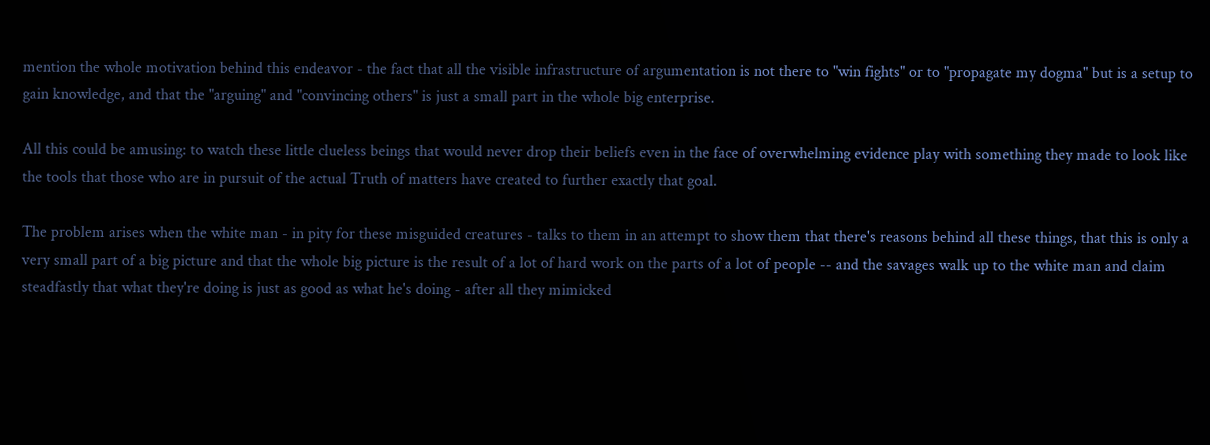mention the whole motivation behind this endeavor - the fact that all the visible infrastructure of argumentation is not there to "win fights" or to "propagate my dogma" but is a setup to gain knowledge, and that the "arguing" and "convincing others" is just a small part in the whole big enterprise.

All this could be amusing: to watch these little clueless beings that would never drop their beliefs even in the face of overwhelming evidence play with something they made to look like the tools that those who are in pursuit of the actual Truth of matters have created to further exactly that goal.

The problem arises when the white man - in pity for these misguided creatures - talks to them in an attempt to show them that there's reasons behind all these things, that this is only a very small part of a big picture and that the whole big picture is the result of a lot of hard work on the parts of a lot of people -- and the savages walk up to the white man and claim steadfastly that what they're doing is just as good as what he's doing - after all they mimicked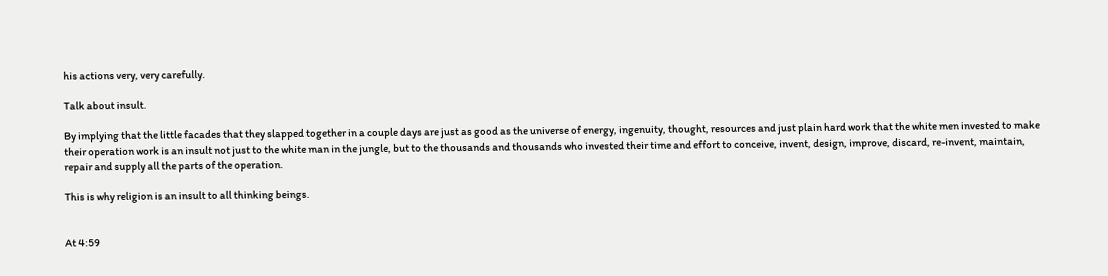his actions very, very carefully.

Talk about insult.

By implying that the little facades that they slapped together in a couple days are just as good as the universe of energy, ingenuity, thought, resources and just plain hard work that the white men invested to make their operation work is an insult not just to the white man in the jungle, but to the thousands and thousands who invested their time and effort to conceive, invent, design, improve, discard, re-invent, maintain, repair and supply all the parts of the operation.

This is why religion is an insult to all thinking beings.


At 4:59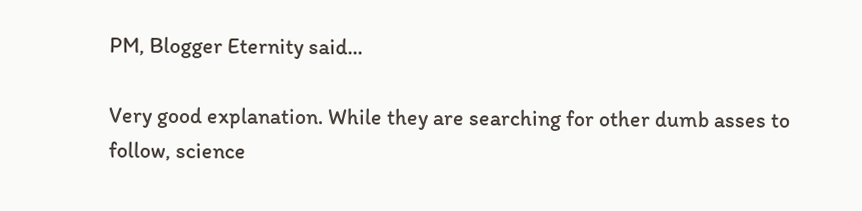PM, Blogger Eternity said...

Very good explanation. While they are searching for other dumb asses to follow, science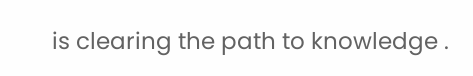is clearing the path to knowledge .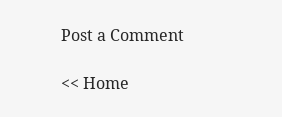Post a Comment

<< Home